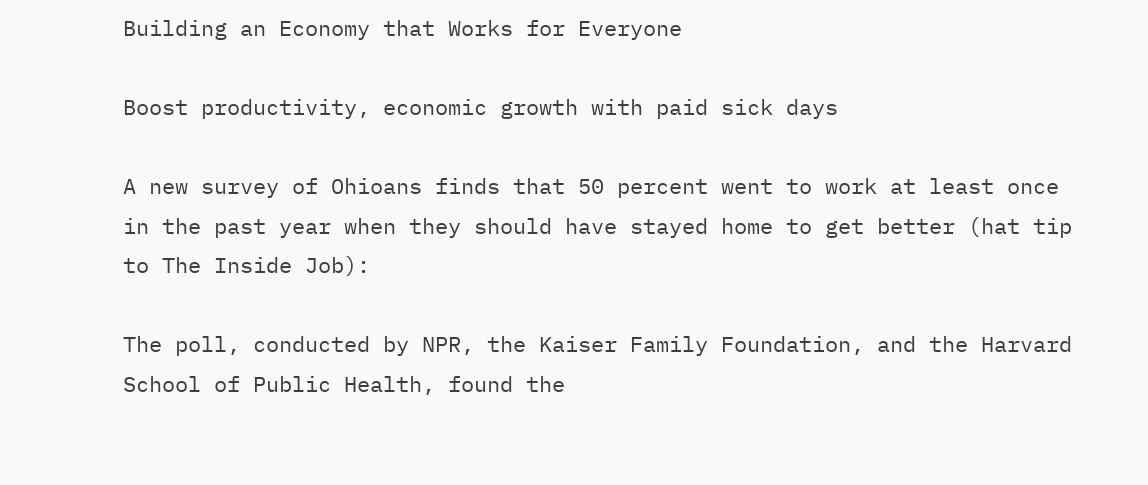Building an Economy that Works for Everyone

Boost productivity, economic growth with paid sick days

A new survey of Ohioans finds that 50 percent went to work at least once in the past year when they should have stayed home to get better (hat tip to The Inside Job):

The poll, conducted by NPR, the Kaiser Family Foundation, and the Harvard School of Public Health, found the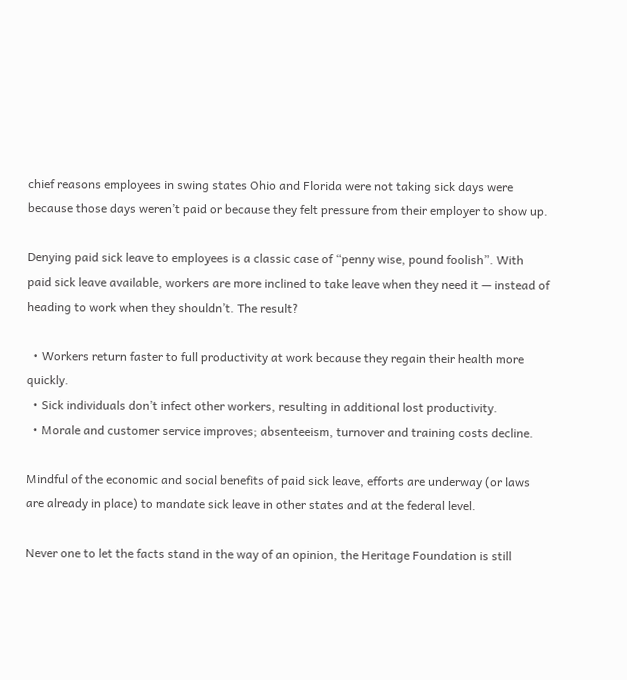chief reasons employees in swing states Ohio and Florida were not taking sick days were because those days weren’t paid or because they felt pressure from their employer to show up.

Denying paid sick leave to employees is a classic case of “penny wise, pound foolish”. With paid sick leave available, workers are more inclined to take leave when they need it — instead of heading to work when they shouldn’t. The result?

  • Workers return faster to full productivity at work because they regain their health more quickly.
  • Sick individuals don’t infect other workers, resulting in additional lost productivity.
  • Morale and customer service improves; absenteeism, turnover and training costs decline.

Mindful of the economic and social benefits of paid sick leave, efforts are underway (or laws are already in place) to mandate sick leave in other states and at the federal level.

Never one to let the facts stand in the way of an opinion, the Heritage Foundation is still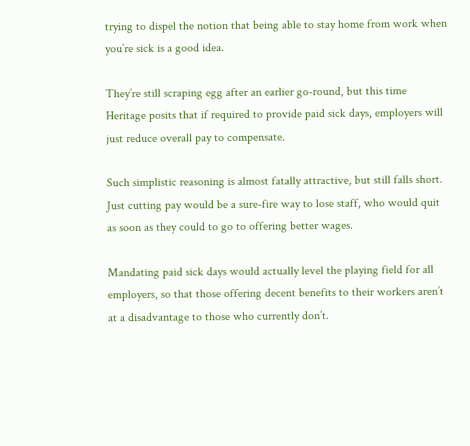trying to dispel the notion that being able to stay home from work when you’re sick is a good idea.

They’re still scraping egg after an earlier go-round, but this time Heritage posits that if required to provide paid sick days, employers will just reduce overall pay to compensate.

Such simplistic reasoning is almost fatally attractive, but still falls short. Just cutting pay would be a sure-fire way to lose staff, who would quit as soon as they could to go to offering better wages.

Mandating paid sick days would actually level the playing field for all employers, so that those offering decent benefits to their workers aren’t at a disadvantage to those who currently don’t.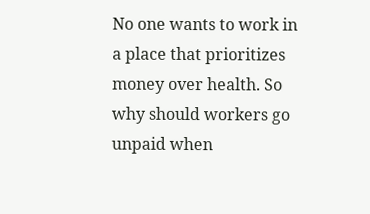No one wants to work in a place that prioritizes money over health. So why should workers go unpaid when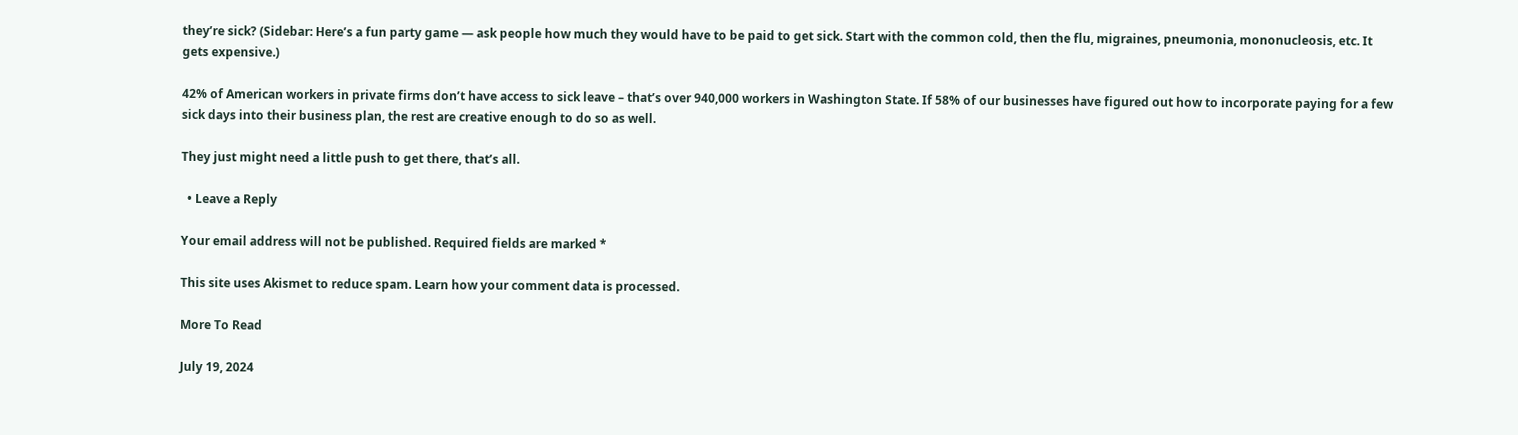they’re sick? (Sidebar: Here’s a fun party game — ask people how much they would have to be paid to get sick. Start with the common cold, then the flu, migraines, pneumonia, mononucleosis, etc. It gets expensive.)

42% of American workers in private firms don’t have access to sick leave – that’s over 940,000 workers in Washington State. If 58% of our businesses have figured out how to incorporate paying for a few sick days into their business plan, the rest are creative enough to do so as well.

They just might need a little push to get there, that’s all.

  • Leave a Reply

Your email address will not be published. Required fields are marked *

This site uses Akismet to reduce spam. Learn how your comment data is processed.

More To Read

July 19, 2024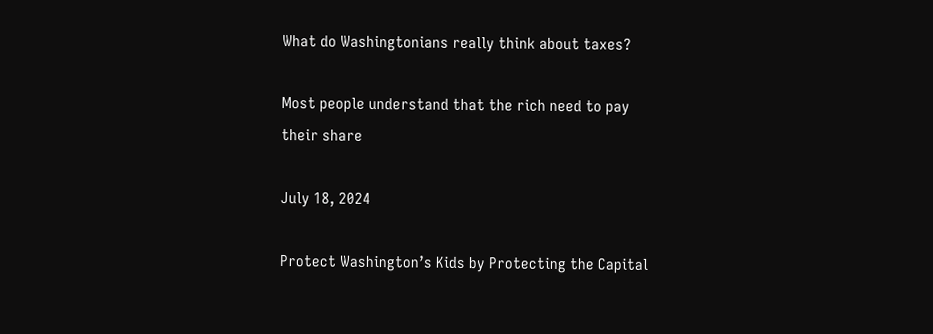What do Washingtonians really think about taxes?

Most people understand that the rich need to pay their share

July 18, 2024

Protect Washington’s Kids by Protecting the Capital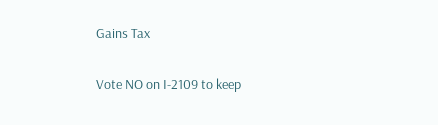Gains Tax

Vote NO on I-2109 to keep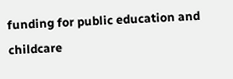funding for public education and childcare